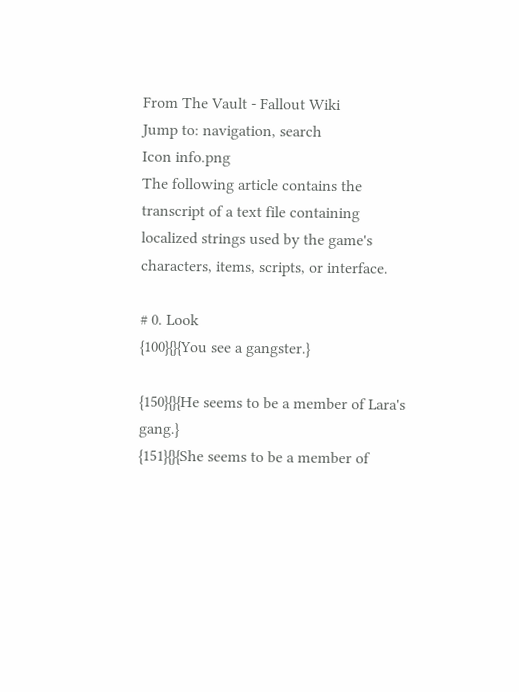From The Vault - Fallout Wiki
Jump to: navigation, search
Icon info.png
The following article contains the transcript of a text file containing localized strings used by the game's characters, items, scripts, or interface.

# 0. Look
{100}{}{You see a gangster.}

{150}{}{He seems to be a member of Lara's gang.}
{151}{}{She seems to be a member of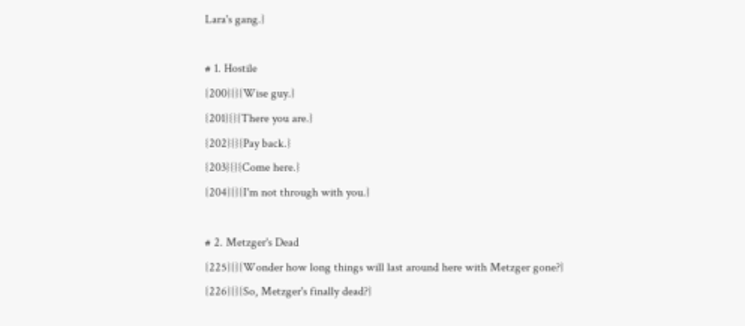Lara's gang.}

# 1. Hostile
{200}{}{Wise guy.}
{201}{}{There you are.}
{202}{}{Pay back.}
{203}{}{Come here.}
{204}{}{I'm not through with you.}

# 2. Metzger's Dead
{225}{}{Wonder how long things will last around here with Metzger gone?}
{226}{}{So, Metzger's finally dead?}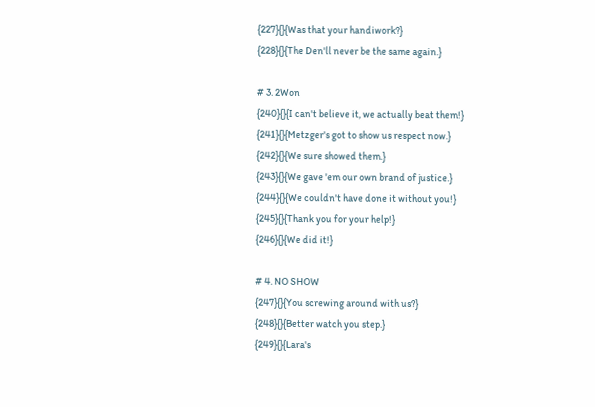{227}{}{Was that your handiwork?}
{228}{}{The Den'll never be the same again.}

# 3. 2Won
{240}{}{I can't believe it, we actually beat them!}
{241}{}{Metzger's got to show us respect now.}
{242}{}{We sure showed them.}
{243}{}{We gave 'em our own brand of justice.}
{244}{}{We couldn't have done it without you!}
{245}{}{Thank you for your help!}
{246}{}{We did it!}

# 4. NO SHOW
{247}{}{You screwing around with us?}
{248}{}{Better watch you step.}
{249}{}{Lara's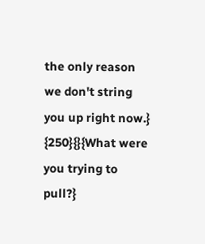the only reason we don't string you up right now.}
{250}{}{What were you trying to pull?}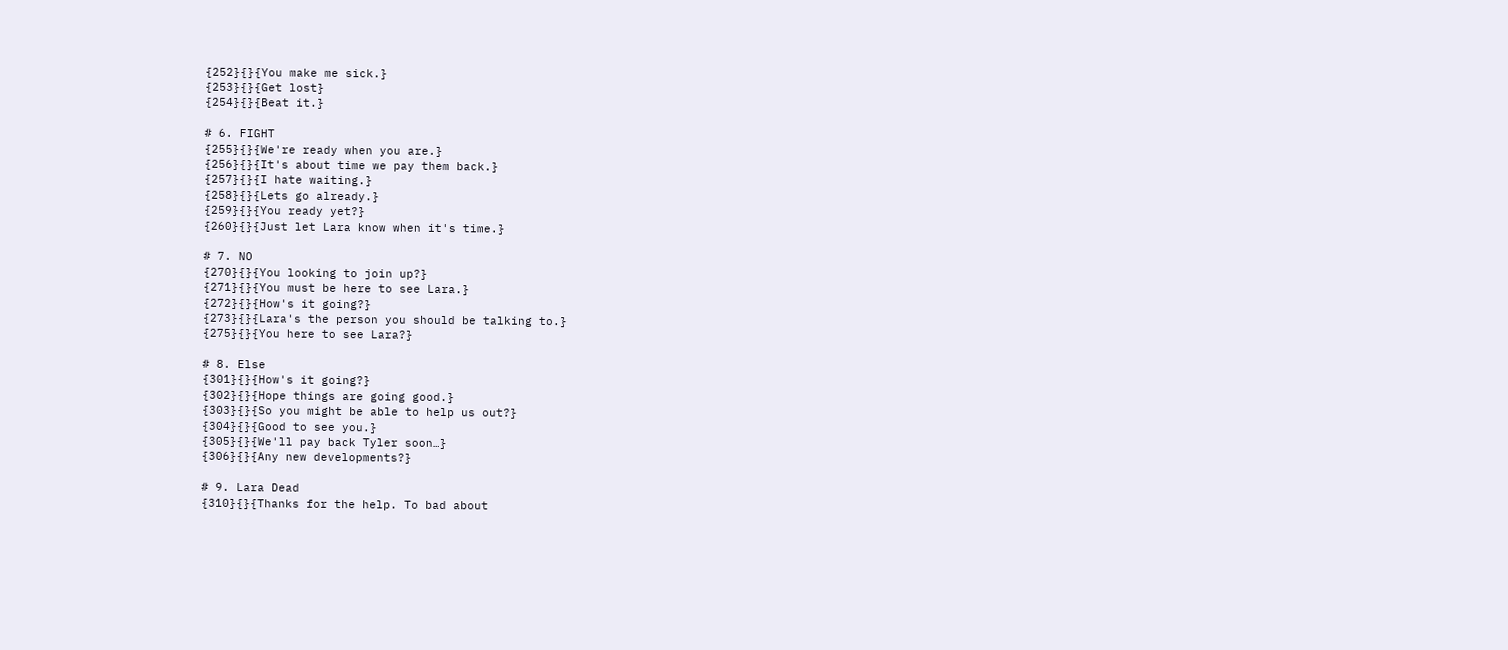{252}{}{You make me sick.}
{253}{}{Get lost}
{254}{}{Beat it.}

# 6. FIGHT
{255}{}{We're ready when you are.}
{256}{}{It's about time we pay them back.}
{257}{}{I hate waiting.}
{258}{}{Lets go already.}
{259}{}{You ready yet?}
{260}{}{Just let Lara know when it's time.}

# 7. NO
{270}{}{You looking to join up?}
{271}{}{You must be here to see Lara.}
{272}{}{How's it going?}
{273}{}{Lara's the person you should be talking to.}
{275}{}{You here to see Lara?}

# 8. Else
{301}{}{How's it going?}
{302}{}{Hope things are going good.}
{303}{}{So you might be able to help us out?}
{304}{}{Good to see you.}
{305}{}{We'll pay back Tyler soon…}
{306}{}{Any new developments?}

# 9. Lara Dead
{310}{}{Thanks for the help. To bad about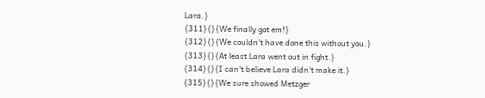Lara.}
{311}{}{We finally got em!}
{312}{}{We couldn't have done this without you.}
{313}{}{At least Lara went out in fight.}
{314}{}{I can't believe Lara didn't make it.}
{315}{}{We sure showed Metzger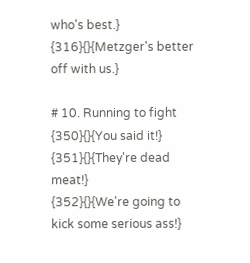who's best.}
{316}{}{Metzger's better off with us.}

# 10. Running to fight
{350}{}{You said it!}
{351}{}{They're dead meat!}
{352}{}{We're going to kick some serious ass!}